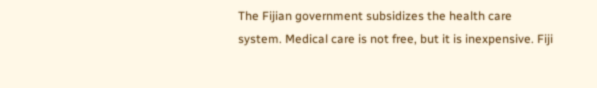The Fijian government subsidizes the health care system. Medical care is not free, but it is inexpensive. Fiji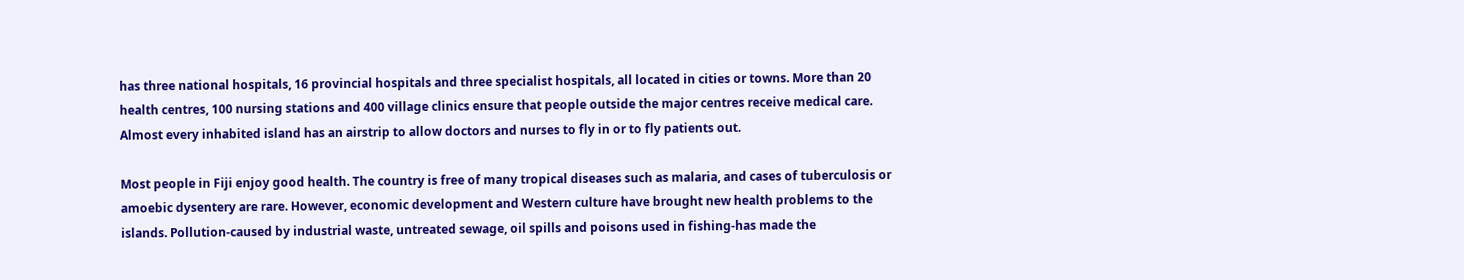has three national hospitals, 16 provincial hospitals and three specialist hospitals, all located in cities or towns. More than 20 health centres, 100 nursing stations and 400 village clinics ensure that people outside the major centres receive medical care. Almost every inhabited island has an airstrip to allow doctors and nurses to fly in or to fly patients out.

Most people in Fiji enjoy good health. The country is free of many tropical diseases such as malaria, and cases of tuberculosis or amoebic dysentery are rare. However, economic development and Western culture have brought new health problems to the islands. Pollution-caused by industrial waste, untreated sewage, oil spills and poisons used in fishing-has made the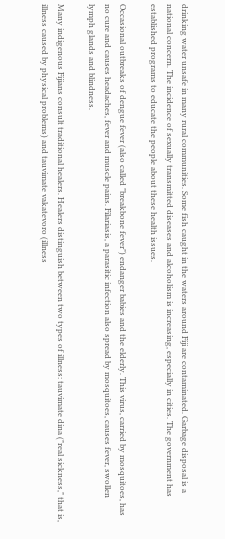drinking water unsafe in many rural communities. Some fish caught in the waters around Fiji are contaminated. Garbage disposal is a national concern. The incidence of sexually transmitted diseases and alcoholism is increasing, especially in cities. The government has established programs to educate the people about these health issues.

Occasional outbreaks of dengue fever (also called "breakbone fever") endanger babies and the elderly. This virus, carried by mosquitoes, has no cure and causes headaches, fever and muscle pains. Filariasis, a parasitic infection also spread by mosquitoes, causes fever, swollen lymph glands and blindness.

Many indigenous Fijians consult traditional healers. Healers distinguish between two types of illness: tauvimate dina ("real sickness," that is, illness caused by physical problems) and tauvimate vakatevoro (illness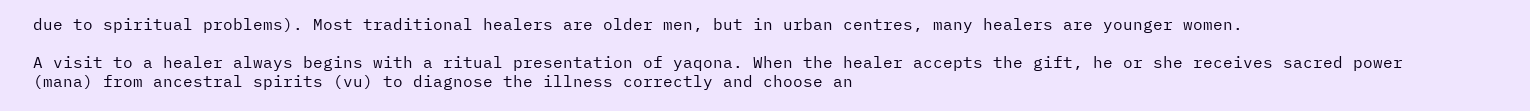due to spiritual problems). Most traditional healers are older men, but in urban centres, many healers are younger women.

A visit to a healer always begins with a ritual presentation of yaqona. When the healer accepts the gift, he or she receives sacred power (mana) from ancestral spirits (vu) to diagnose the illness correctly and choose an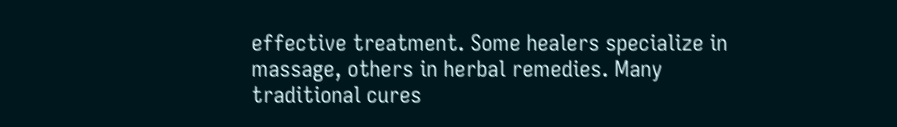effective treatment. Some healers specialize in massage, others in herbal remedies. Many traditional cures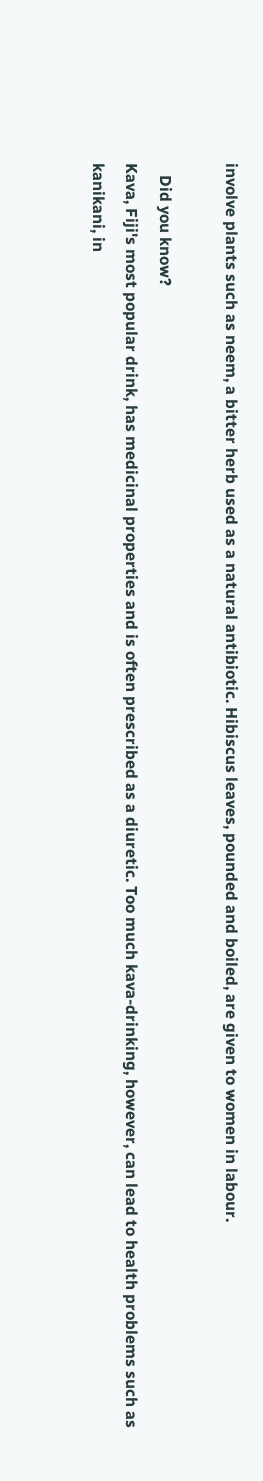involve plants such as neem, a bitter herb used as a natural antibiotic. Hibiscus leaves, pounded and boiled, are given to women in labour.

   Did you know?
Kava, Fiji's most popular drink, has medicinal properties and is often prescribed as a diuretic. Too much kava-drinking, however, can lead to health problems such as kanikani, in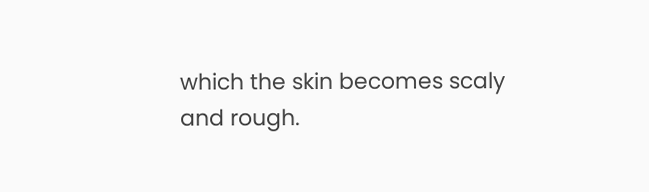which the skin becomes scaly and rough.